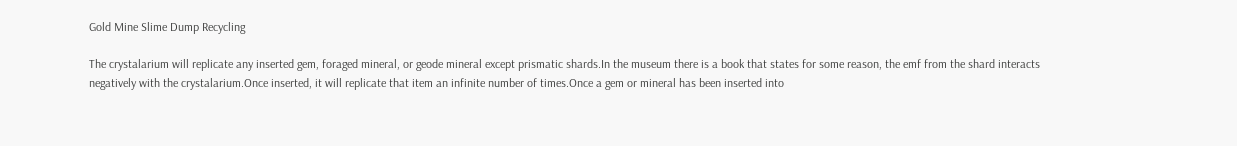Gold Mine Slime Dump Recycling

The crystalarium will replicate any inserted gem, foraged mineral, or geode mineral except prismatic shards.In the museum there is a book that states for some reason, the emf from the shard interacts negatively with the crystalarium.Once inserted, it will replicate that item an infinite number of times.Once a gem or mineral has been inserted into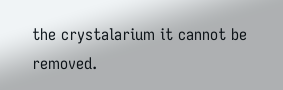the crystalarium it cannot be removed.